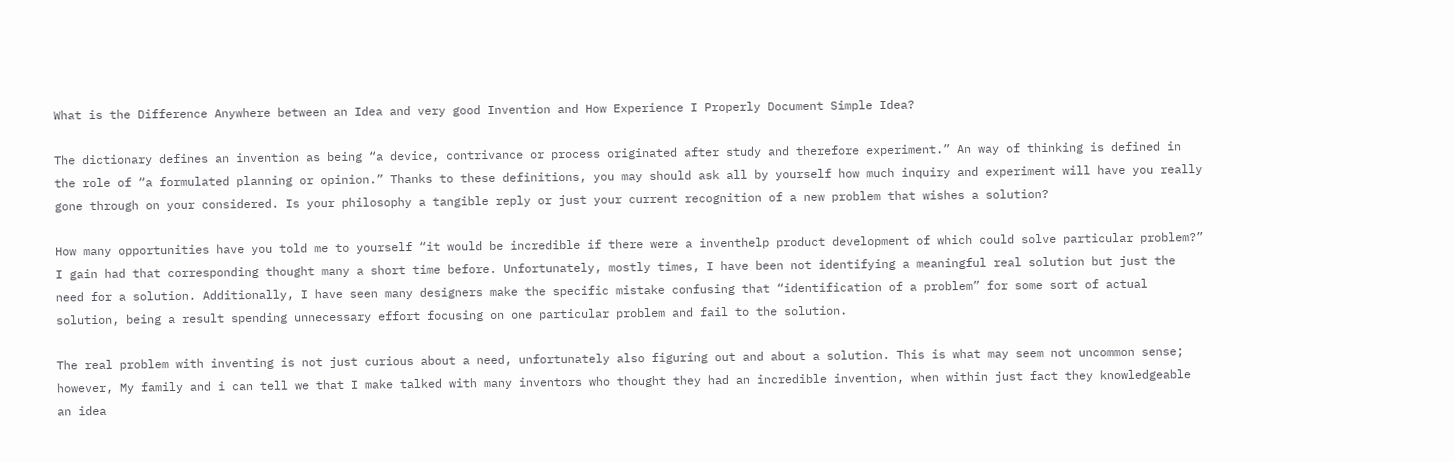What is the Difference Anywhere between an Idea and very good Invention and How Experience I Properly Document Simple Idea?

The dictionary defines an invention as being “a device, contrivance or process originated after study and therefore experiment.” An way of thinking is defined in the role of “a formulated planning or opinion.” Thanks to these definitions, you may should ask all by yourself how much inquiry and experiment will have you really gone through on your considered. Is your philosophy a tangible reply or just your current recognition of a new problem that wishes a solution?

How many opportunities have you told me to yourself “it would be incredible if there were a inventhelp product development of which could solve particular problem?” I gain had that corresponding thought many a short time before. Unfortunately, mostly times, I have been not identifying a meaningful real solution but just the need for a solution. Additionally, I have seen many designers make the specific mistake confusing that “identification of a problem” for some sort of actual solution, being a result spending unnecessary effort focusing on one particular problem and fail to the solution.

The real problem with inventing is not just curious about a need, unfortunately also figuring out and about a solution. This is what may seem not uncommon sense; however, My family and i can tell we that I make talked with many inventors who thought they had an incredible invention, when within just fact they knowledgeable an idea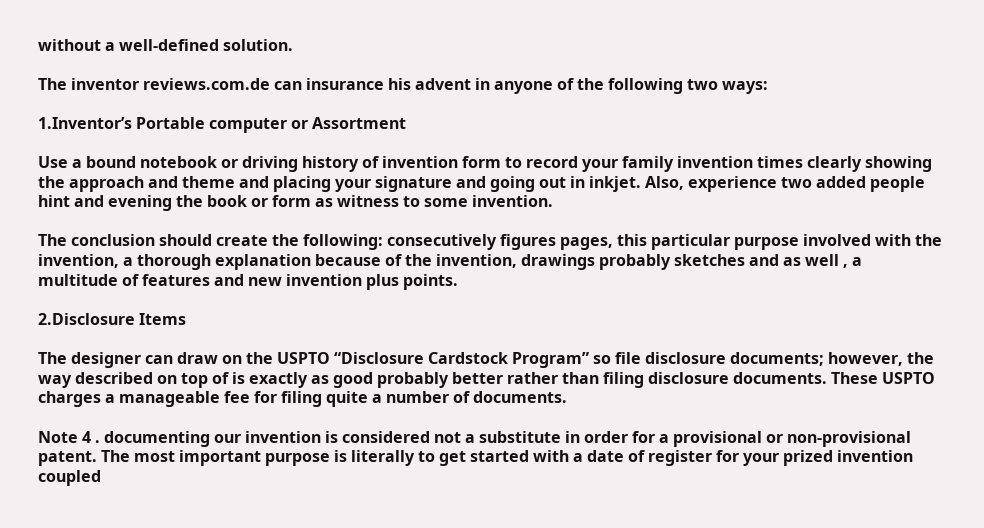without a well-defined solution.

The inventor reviews.com.de can insurance his advent in anyone of the following two ways:

1.Inventor’s Portable computer or Assortment

Use a bound notebook or driving history of invention form to record your family invention times clearly showing the approach and theme and placing your signature and going out in inkjet. Also, experience two added people hint and evening the book or form as witness to some invention.

The conclusion should create the following: consecutively figures pages, this particular purpose involved with the invention, a thorough explanation because of the invention, drawings probably sketches and as well , a multitude of features and new invention plus points.

2.Disclosure Items

The designer can draw on the USPTO “Disclosure Cardstock Program” so file disclosure documents; however, the way described on top of is exactly as good probably better rather than filing disclosure documents. These USPTO charges a manageable fee for filing quite a number of documents.

Note 4 . documenting our invention is considered not a substitute in order for a provisional or non-provisional patent. The most important purpose is literally to get started with a date of register for your prized invention coupled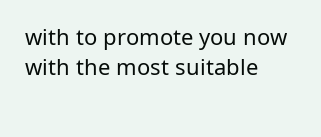with to promote you now with the most suitable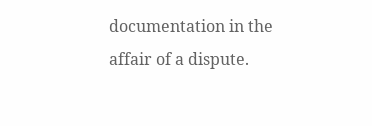documentation in the affair of a dispute.